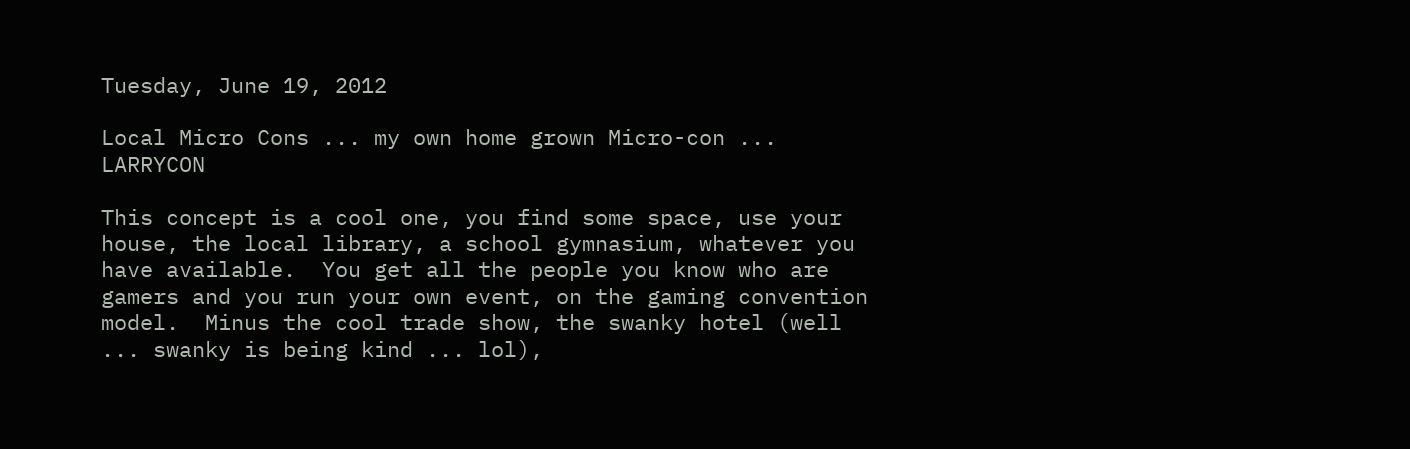Tuesday, June 19, 2012

Local Micro Cons ... my own home grown Micro-con ... LARRYCON

This concept is a cool one, you find some space, use your house, the local library, a school gymnasium, whatever you have available.  You get all the people you know who are gamers and you run your own event, on the gaming convention model.  Minus the cool trade show, the swanky hotel (well ... swanky is being kind ... lol),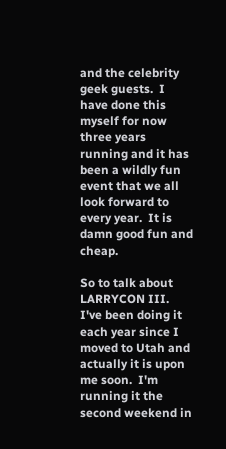and the celebrity geek guests.  I have done this myself for now three years running and it has been a wildly fun event that we all look forward to every year.  It is damn good fun and cheap.

So to talk about LARRYCON III.  I've been doing it each year since I moved to Utah and actually it is upon me soon.  I'm running it the second weekend in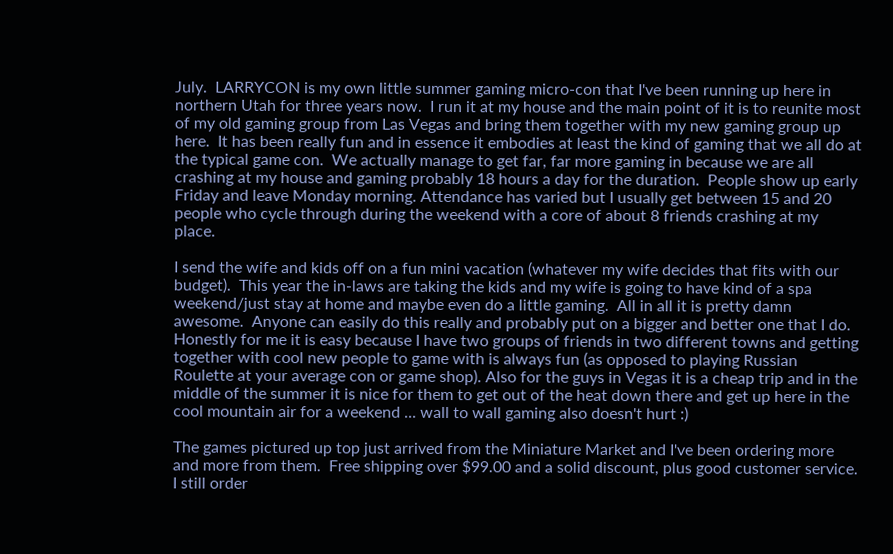July.  LARRYCON is my own little summer gaming micro-con that I've been running up here in northern Utah for three years now.  I run it at my house and the main point of it is to reunite most of my old gaming group from Las Vegas and bring them together with my new gaming group up here.  It has been really fun and in essence it embodies at least the kind of gaming that we all do at the typical game con.  We actually manage to get far, far more gaming in because we are all crashing at my house and gaming probably 18 hours a day for the duration.  People show up early Friday and leave Monday morning. Attendance has varied but I usually get between 15 and 20 people who cycle through during the weekend with a core of about 8 friends crashing at my place.

I send the wife and kids off on a fun mini vacation (whatever my wife decides that fits with our budget).  This year the in-laws are taking the kids and my wife is going to have kind of a spa weekend/just stay at home and maybe even do a little gaming.  All in all it is pretty damn awesome.  Anyone can easily do this really and probably put on a bigger and better one that I do.  Honestly for me it is easy because I have two groups of friends in two different towns and getting together with cool new people to game with is always fun (as opposed to playing Russian Roulette at your average con or game shop). Also for the guys in Vegas it is a cheap trip and in the middle of the summer it is nice for them to get out of the heat down there and get up here in the cool mountain air for a weekend ... wall to wall gaming also doesn't hurt :)

The games pictured up top just arrived from the Miniature Market and I've been ordering more and more from them.  Free shipping over $99.00 and a solid discount, plus good customer service.  I still order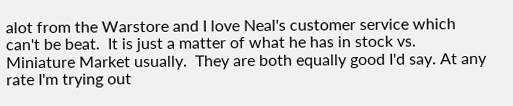alot from the Warstore and I love Neal's customer service which can't be beat.  It is just a matter of what he has in stock vs. Miniature Market usually.  They are both equally good I'd say. At any rate I'm trying out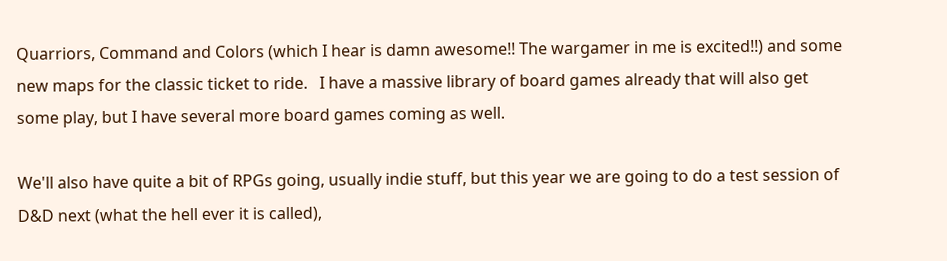Quarriors, Command and Colors (which I hear is damn awesome!! The wargamer in me is excited!!) and some new maps for the classic ticket to ride.   I have a massive library of board games already that will also get some play, but I have several more board games coming as well.

We'll also have quite a bit of RPGs going, usually indie stuff, but this year we are going to do a test session of D&D next (what the hell ever it is called),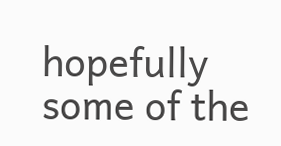hopefully some of the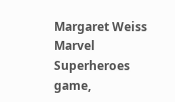Margaret Weiss Marvel Superheroes game,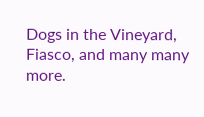Dogs in the Vineyard, Fiasco, and many many more.